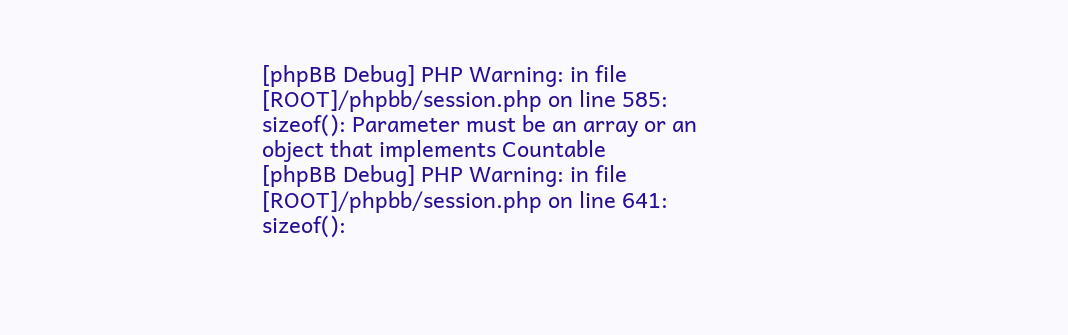[phpBB Debug] PHP Warning: in file [ROOT]/phpbb/session.php on line 585: sizeof(): Parameter must be an array or an object that implements Countable
[phpBB Debug] PHP Warning: in file [ROOT]/phpbb/session.php on line 641: sizeof():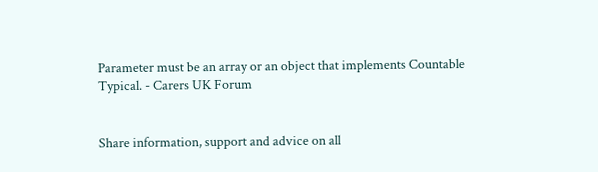Parameter must be an array or an object that implements Countable
Typical. - Carers UK Forum


Share information, support and advice on all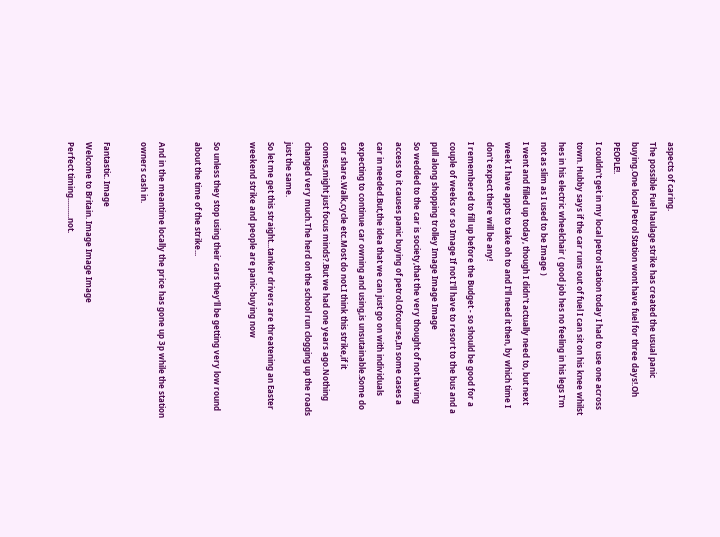aspects of caring.
The possible Fuel haulage strike has created the usual panic buying.One local Petrol Station wont have fuel for three days!.Oh PEOPLE!.
I couldn't get in my local petrol station today I had to use one across town. Hubby says if the car runs out of fuel I can sit on his knee whilst hes in his electric wheelchair ( good job hes no feeling in his legs I'm not as slim as I used to be Image )
I went and filled up today, though I didn't actually need to, but next week I have appts to take oh to and I'll need it then, by which time I don't expect there will be any!
I remembered to fill up before the Budget - so should be good for a couple of weeks or so Image If not I'll have to resort to the bus and a pull along shopping trolley Image Image Image
So wedded to the car is society,that the very thought of not having access to it causes panic buying of petrol.Ofcourse,In some cases a car in needed.But,the idea that we can just go on with individuals expecting to continue car owning and using,is unsutainable.Some do car share.Walk,cycle etc.Most do not.I think this strike,if it comes,might just focus minds?.But we had one years ago.Nothing changed very much.The herd on the school run clogging up the roads just the same.
So let me get this straight...tanker drivers are threatening an Easter weekend strike and people are panic-buying now

So unless they stop using their cars they'll be getting very low round about the time of the strike...

And in the meantime locally the price has gone up 3p while the station owners cash in.

Fantastic. Image
Welcome to Britain. Image Image Image
Perfect timing..........not.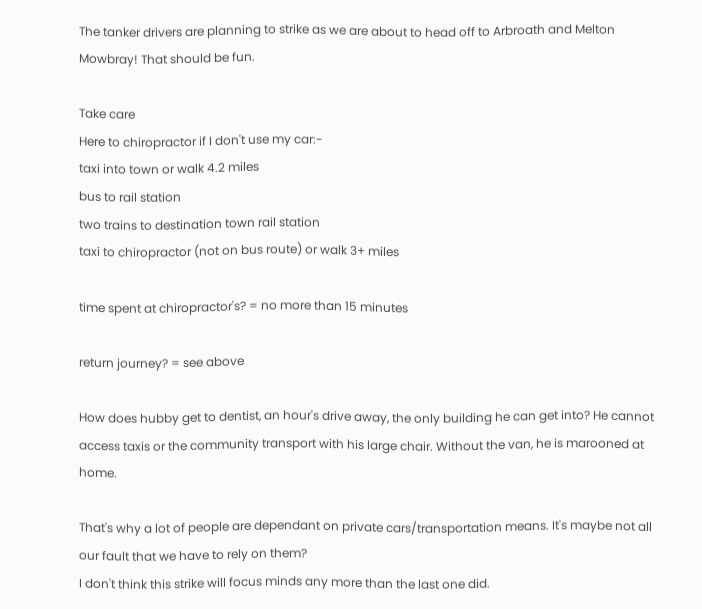The tanker drivers are planning to strike as we are about to head off to Arbroath and Melton Mowbray! That should be fun.

Take care
Here to chiropractor if I don't use my car:-
taxi into town or walk 4.2 miles
bus to rail station
two trains to destination town rail station
taxi to chiropractor (not on bus route) or walk 3+ miles

time spent at chiropractor's? = no more than 15 minutes

return journey? = see above

How does hubby get to dentist, an hour's drive away, the only building he can get into? He cannot access taxis or the community transport with his large chair. Without the van, he is marooned at home.

That's why a lot of people are dependant on private cars/transportation means. It's maybe not all our fault that we have to rely on them?
I don't think this strike will focus minds any more than the last one did.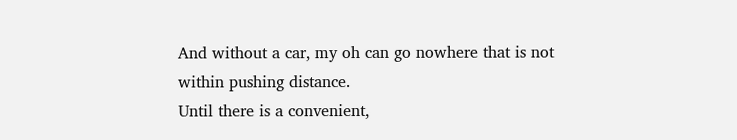And without a car, my oh can go nowhere that is not within pushing distance.
Until there is a convenient,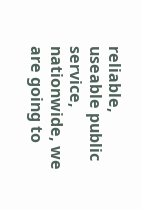reliable, useable public service, nationwide, we are going to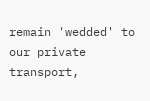remain 'wedded' to our private transport,